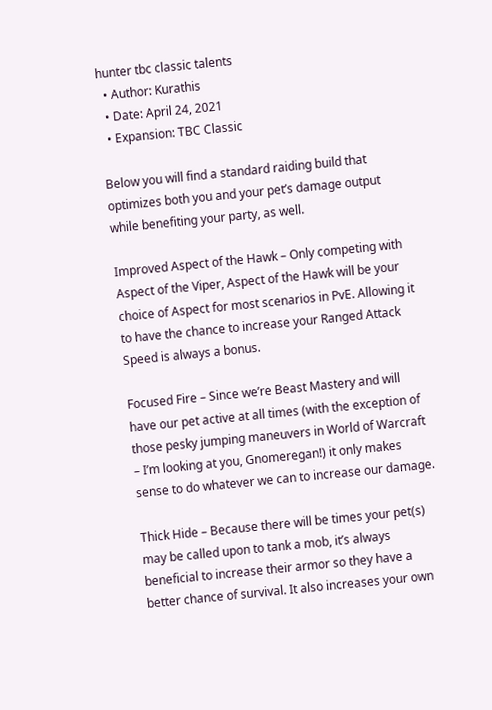hunter tbc classic talents
  • Author: Kurathis
  • Date: April 24, 2021
  • Expansion: TBC Classic

Below you will find a standard raiding build that optimizes both you and your pet’s damage output while benefiting your party, as well.

Improved Aspect of the Hawk – Only competing with Aspect of the Viper, Aspect of the Hawk will be your choice of Aspect for most scenarios in PvE. Allowing it to have the chance to increase your Ranged Attack Speed is always a bonus.

Focused Fire – Since we’re Beast Mastery and will have our pet active at all times (with the exception of those pesky jumping maneuvers in World of Warcraft – I’m looking at you, Gnomeregan!) it only makes sense to do whatever we can to increase our damage.

Thick Hide – Because there will be times your pet(s) may be called upon to tank a mob, it’s always beneficial to increase their armor so they have a better chance of survival. It also increases your own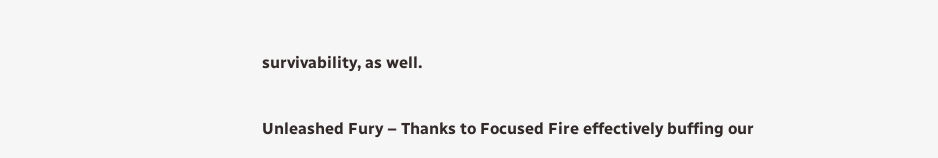survivability, as well.

Unleashed Fury – Thanks to Focused Fire effectively buffing our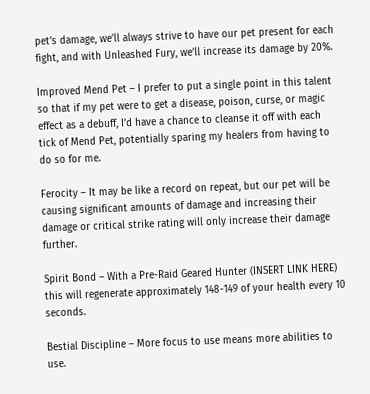pet’s damage, we’ll always strive to have our pet present for each fight, and with Unleashed Fury, we’ll increase its damage by 20%.

Improved Mend Pet – I prefer to put a single point in this talent so that if my pet were to get a disease, poison, curse, or magic effect as a debuff, I’d have a chance to cleanse it off with each tick of Mend Pet, potentially sparing my healers from having to do so for me.

Ferocity – It may be like a record on repeat, but our pet will be causing significant amounts of damage and increasing their damage or critical strike rating will only increase their damage further.

Spirit Bond – With a Pre-Raid Geared Hunter (INSERT LINK HERE) this will regenerate approximately 148-149 of your health every 10 seconds.

Bestial Discipline – More focus to use means more abilities to use.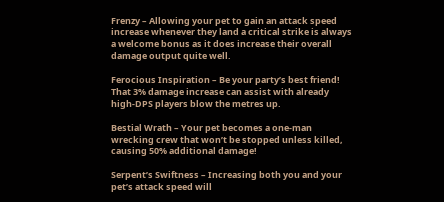Frenzy – Allowing your pet to gain an attack speed increase whenever they land a critical strike is always a welcome bonus as it does increase their overall damage output quite well.

Ferocious Inspiration – Be your party’s best friend! That 3% damage increase can assist with already high-DPS players blow the metres up.

Bestial Wrath – Your pet becomes a one-man wrecking crew that won’t be stopped unless killed, causing 50% additional damage!

Serpent’s Swiftness – Increasing both you and your pet’s attack speed will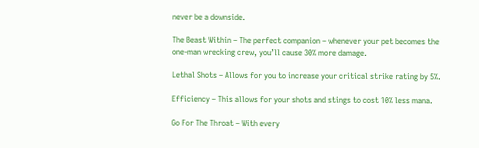never be a downside.

The Beast Within – The perfect companion – whenever your pet becomes the one-man wrecking crew, you’ll cause 30% more damage.

Lethal Shots – Allows for you to increase your critical strike rating by 5%.

Efficiency – This allows for your shots and stings to cost 10% less mana.

Go For The Throat – With every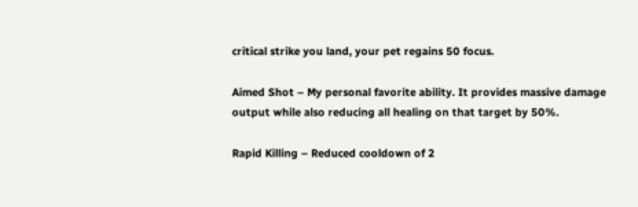critical strike you land, your pet regains 50 focus.

Aimed Shot – My personal favorite ability. It provides massive damage output while also reducing all healing on that target by 50%.

Rapid Killing – Reduced cooldown of 2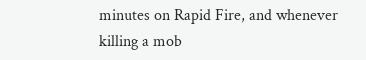minutes on Rapid Fire, and whenever killing a mob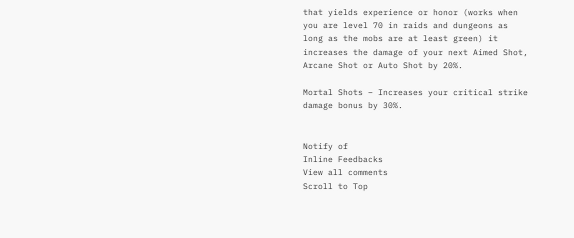that yields experience or honor (works when you are level 70 in raids and dungeons as long as the mobs are at least green) it increases the damage of your next Aimed Shot, Arcane Shot or Auto Shot by 20%.

Mortal Shots – Increases your critical strike damage bonus by 30%.


Notify of
Inline Feedbacks
View all comments
Scroll to Top